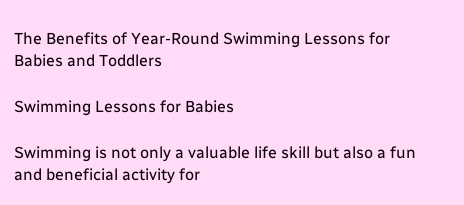The Benefits of Year-Round Swimming Lessons for Babies and Toddlers

Swimming Lessons for Babies

Swimming is not only a valuable life skill but also a fun and beneficial activity for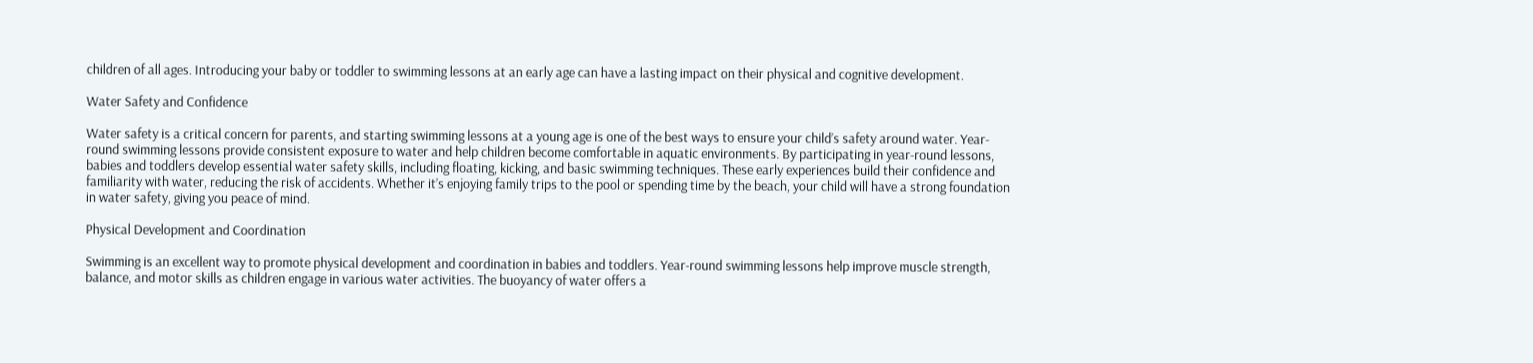children of all ages. Introducing your baby or toddler to swimming lessons at an early age can have a lasting impact on their physical and cognitive development.

Water Safety and Confidence

Water safety is a critical concern for parents, and starting swimming lessons at a young age is one of the best ways to ensure your child’s safety around water. Year-round swimming lessons provide consistent exposure to water and help children become comfortable in aquatic environments. By participating in year-round lessons, babies and toddlers develop essential water safety skills, including floating, kicking, and basic swimming techniques. These early experiences build their confidence and familiarity with water, reducing the risk of accidents. Whether it’s enjoying family trips to the pool or spending time by the beach, your child will have a strong foundation in water safety, giving you peace of mind.

Physical Development and Coordination

Swimming is an excellent way to promote physical development and coordination in babies and toddlers. Year-round swimming lessons help improve muscle strength, balance, and motor skills as children engage in various water activities. The buoyancy of water offers a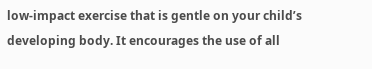low-impact exercise that is gentle on your child’s developing body. It encourages the use of all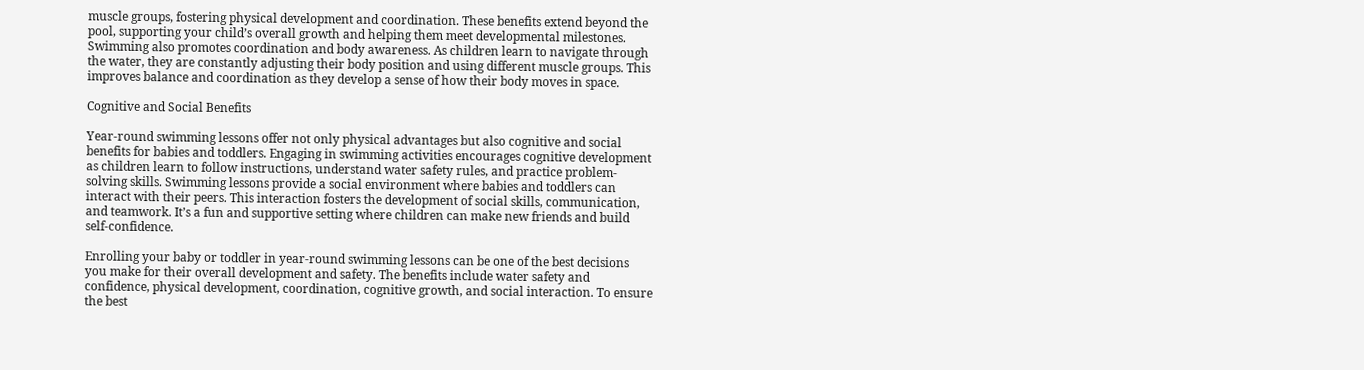muscle groups, fostering physical development and coordination. These benefits extend beyond the pool, supporting your child’s overall growth and helping them meet developmental milestones.  Swimming also promotes coordination and body awareness. As children learn to navigate through the water, they are constantly adjusting their body position and using different muscle groups. This improves balance and coordination as they develop a sense of how their body moves in space.

Cognitive and Social Benefits

Year-round swimming lessons offer not only physical advantages but also cognitive and social benefits for babies and toddlers. Engaging in swimming activities encourages cognitive development as children learn to follow instructions, understand water safety rules, and practice problem-solving skills. Swimming lessons provide a social environment where babies and toddlers can interact with their peers. This interaction fosters the development of social skills, communication, and teamwork. It’s a fun and supportive setting where children can make new friends and build self-confidence.

Enrolling your baby or toddler in year-round swimming lessons can be one of the best decisions you make for their overall development and safety. The benefits include water safety and confidence, physical development, coordination, cognitive growth, and social interaction. To ensure the best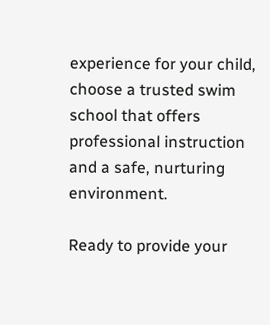experience for your child, choose a trusted swim school that offers professional instruction and a safe, nurturing environment.

Ready to provide your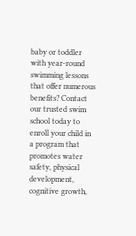baby or toddler with year-round swimming lessons that offer numerous benefits? Contact our trusted swim school today to enroll your child in a program that promotes water safety, physical development, cognitive growth,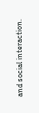and social interaction.